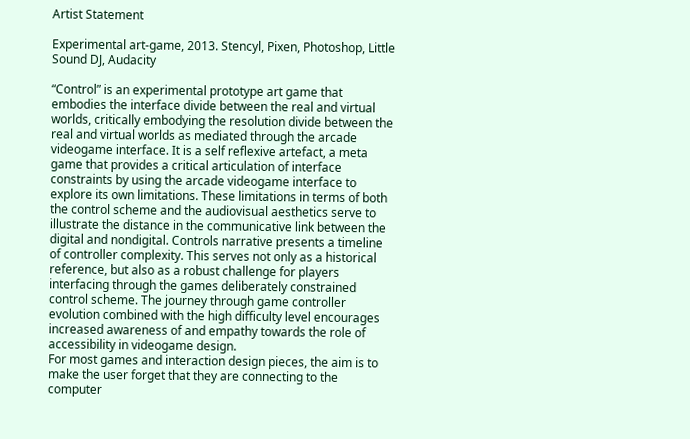Artist Statement

Experimental art-game, 2013. Stencyl, Pixen, Photoshop, Little Sound DJ, Audacity

“Control” is an experimental prototype art game that embodies the interface divide between the real and virtual worlds, critically embodying the resolution divide between the real and virtual worlds as mediated through the arcade videogame interface. It is a self reflexive artefact, a meta game that provides a critical articulation of interface constraints by using the arcade videogame interface to explore its own limitations. These limitations in terms of both the control scheme and the audiovisual aesthetics serve to illustrate the distance in the communicative link between the digital and nondigital. Controls narrative presents a timeline of controller complexity. This serves not only as a historical reference, but also as a robust challenge for players interfacing through the games deliberately constrained control scheme. The journey through game controller evolution combined with the high difficulty level encourages increased awareness of and empathy towards the role of accessibility in videogame design.
For most games and interaction design pieces, the aim is to make the user forget that they are connecting to the computer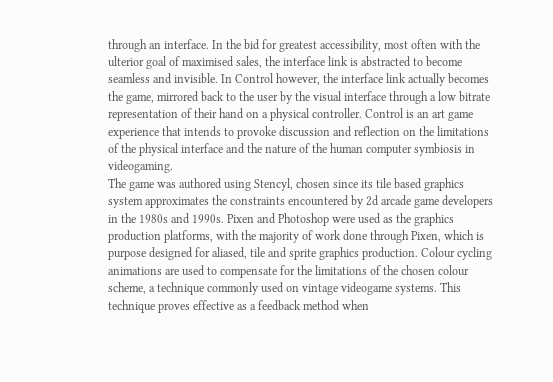through an interface. In the bid for greatest accessibility, most often with the ulterior goal of maximised sales, the interface link is abstracted to become seamless and invisible. In Control however, the interface link actually becomes the game, mirrored back to the user by the visual interface through a low bitrate representation of their hand on a physical controller. Control is an art game experience that intends to provoke discussion and reflection on the limitations of the physical interface and the nature of the human computer symbiosis in videogaming.
The game was authored using Stencyl, chosen since its tile based graphics system approximates the constraints encountered by 2d arcade game developers in the 1980s and 1990s. Pixen and Photoshop were used as the graphics production platforms, with the majority of work done through Pixen, which is purpose designed for aliased, tile and sprite graphics production. Colour cycling animations are used to compensate for the limitations of the chosen colour scheme, a technique commonly used on vintage videogame systems. This technique proves effective as a feedback method when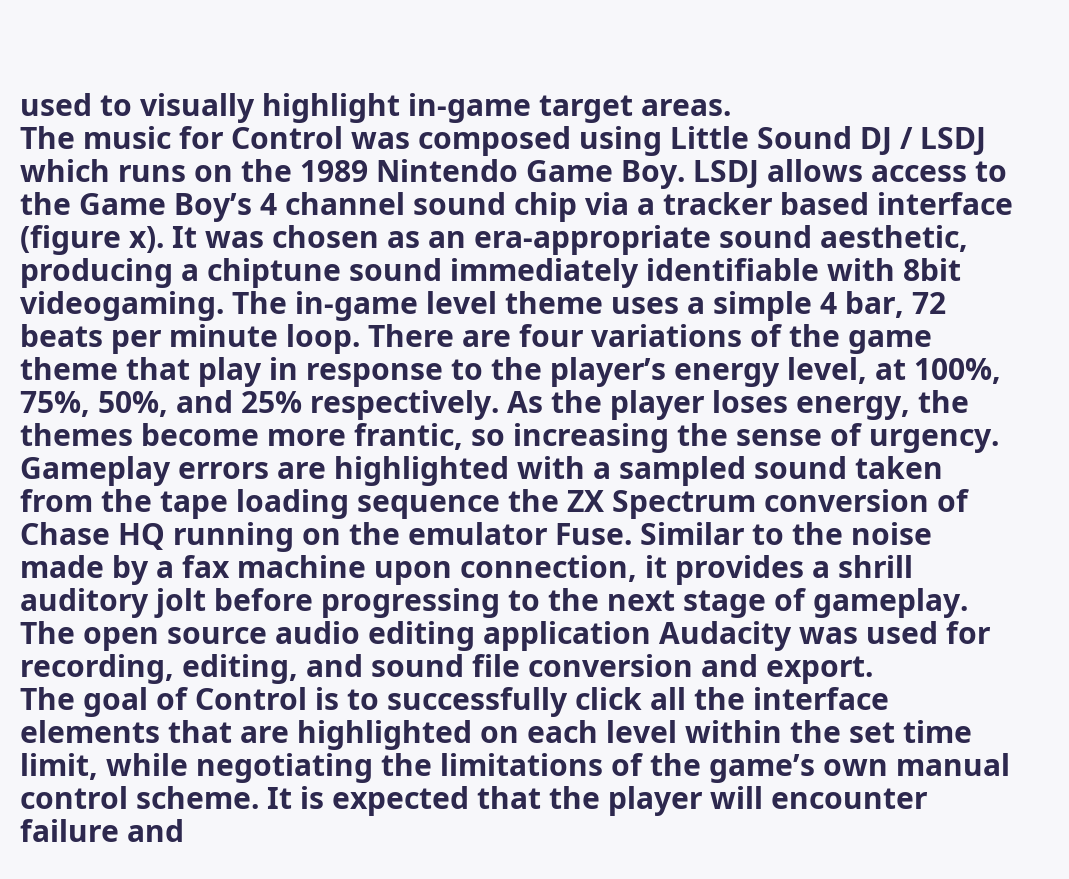used to visually highlight in-game target areas.
The music for Control was composed using Little Sound DJ / LSDJ which runs on the 1989 Nintendo Game Boy. LSDJ allows access to the Game Boy’s 4 channel sound chip via a tracker based interface (figure x). It was chosen as an era-appropriate sound aesthetic, producing a chiptune sound immediately identifiable with 8bit videogaming. The in-game level theme uses a simple 4 bar, 72 beats per minute loop. There are four variations of the game theme that play in response to the player’s energy level, at 100%, 75%, 50%, and 25% respectively. As the player loses energy, the themes become more frantic, so increasing the sense of urgency.
Gameplay errors are highlighted with a sampled sound taken from the tape loading sequence the ZX Spectrum conversion of Chase HQ running on the emulator Fuse. Similar to the noise made by a fax machine upon connection, it provides a shrill auditory jolt before progressing to the next stage of gameplay. The open source audio editing application Audacity was used for recording, editing, and sound file conversion and export.
The goal of Control is to successfully click all the interface elements that are highlighted on each level within the set time limit, while negotiating the limitations of the game’s own manual control scheme. It is expected that the player will encounter failure and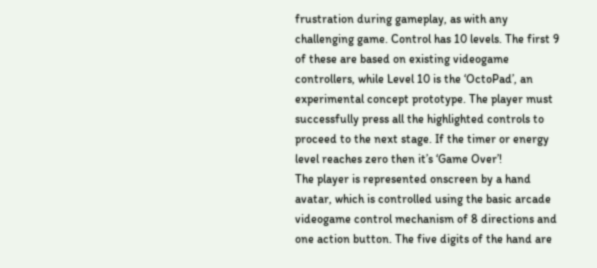frustration during gameplay, as with any challenging game. Control has 10 levels. The first 9 of these are based on existing videogame controllers, while Level 10 is the ‘OctoPad’, an experimental concept prototype. The player must successfully press all the highlighted controls to proceed to the next stage. If the timer or energy level reaches zero then it’s ‘Game Over’!
The player is represented onscreen by a hand avatar, which is controlled using the basic arcade videogame control mechanism of 8 directions and one action button. The five digits of the hand are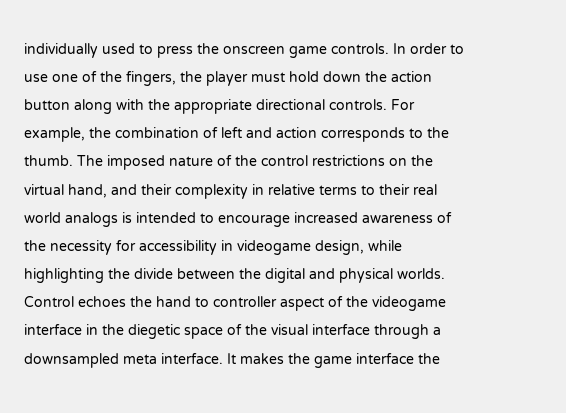individually used to press the onscreen game controls. In order to use one of the fingers, the player must hold down the action button along with the appropriate directional controls. For example, the combination of left and action corresponds to the thumb. The imposed nature of the control restrictions on the virtual hand, and their complexity in relative terms to their real world analogs is intended to encourage increased awareness of the necessity for accessibility in videogame design, while highlighting the divide between the digital and physical worlds.
Control echoes the hand to controller aspect of the videogame interface in the diegetic space of the visual interface through a downsampled meta interface. It makes the game interface the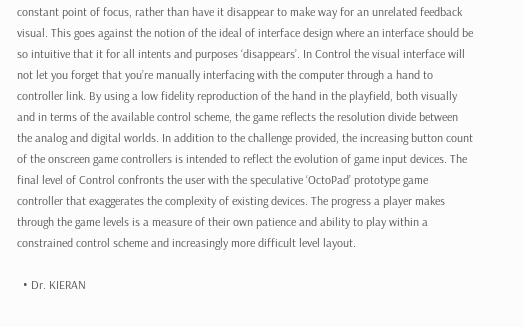constant point of focus, rather than have it disappear to make way for an unrelated feedback visual. This goes against the notion of the ideal of interface design where an interface should be so intuitive that it for all intents and purposes ‘disappears’. In Control the visual interface will not let you forget that you’re manually interfacing with the computer through a hand to controller link. By using a low fidelity reproduction of the hand in the playfield, both visually and in terms of the available control scheme, the game reflects the resolution divide between the analog and digital worlds. In addition to the challenge provided, the increasing button count of the onscreen game controllers is intended to reflect the evolution of game input devices. The final level of Control confronts the user with the speculative ‘OctoPad’ prototype game controller that exaggerates the complexity of existing devices. The progress a player makes through the game levels is a measure of their own patience and ability to play within a constrained control scheme and increasingly more difficult level layout.

  • Dr. KIERAN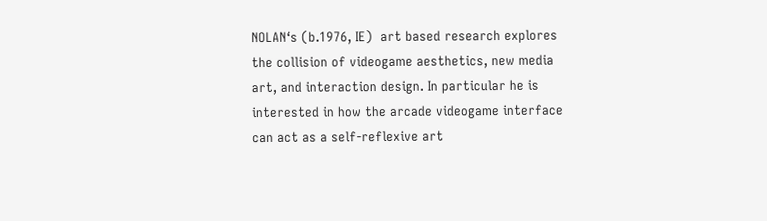NOLAN‘s (b.1976, IE)  art based research explores the collision of videogame aesthetics, new media art, and interaction design. In particular he is interested in how the arcade videogame interface can act as a self-reflexive art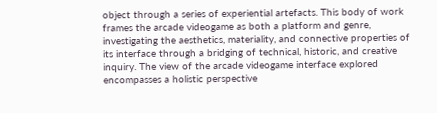object through a series of experiential artefacts. This body of work frames the arcade videogame as both a platform and genre, investigating the aesthetics, materiality, and connective properties of its interface through a bridging of technical, historic, and creative inquiry. The view of the arcade videogame interface explored encompasses a holistic perspective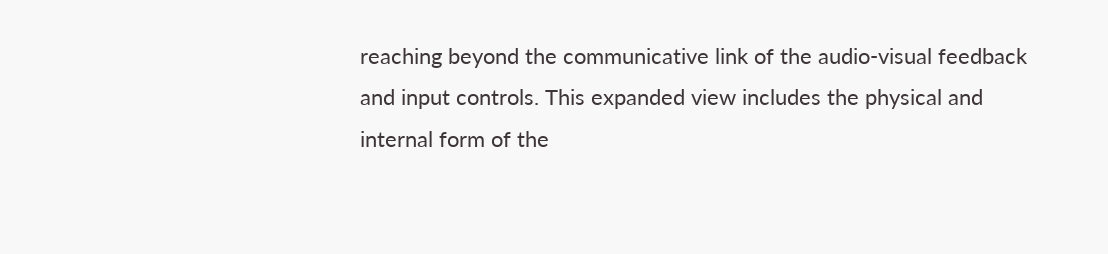reaching beyond the communicative link of the audio-visual feedback and input controls. This expanded view includes the physical and internal form of the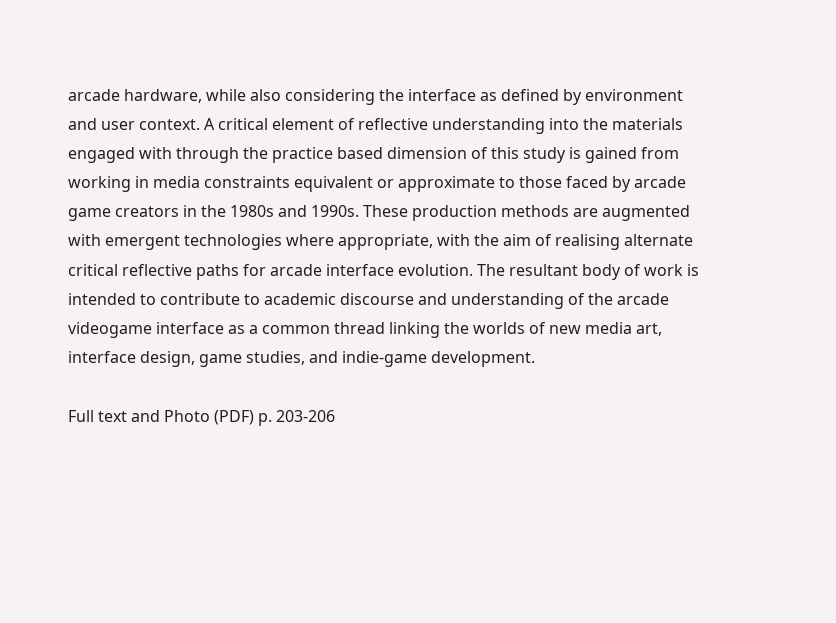arcade hardware, while also considering the interface as defined by environment and user context. A critical element of reflective understanding into the materials engaged with through the practice based dimension of this study is gained from working in media constraints equivalent or approximate to those faced by arcade game creators in the 1980s and 1990s. These production methods are augmented with emergent technologies where appropriate, with the aim of realising alternate critical reflective paths for arcade interface evolution. The resultant body of work is intended to contribute to academic discourse and understanding of the arcade videogame interface as a common thread linking the worlds of new media art, interface design, game studies, and indie-game development.

Full text and Photo (PDF) p. 203-206